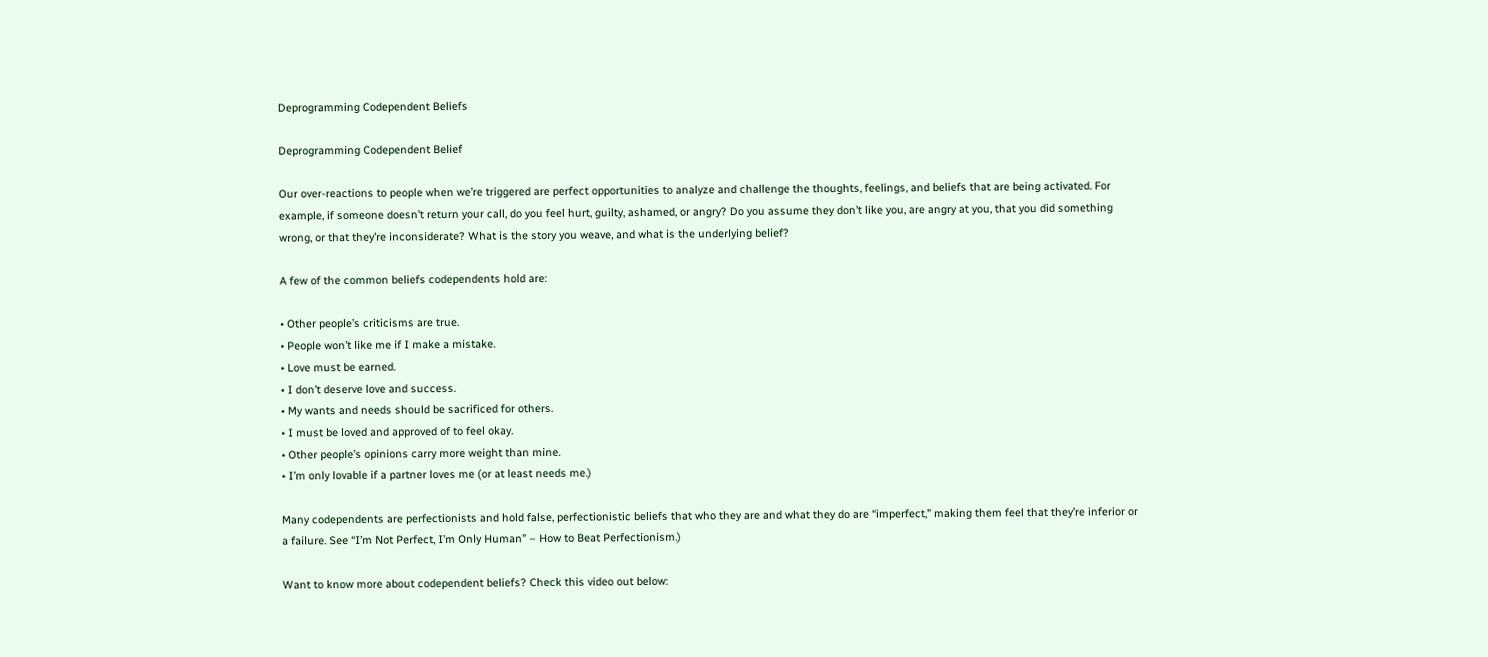Deprogramming Codependent Beliefs

Deprogramming Codependent Belief

Our over-reactions to people when we’re triggered are perfect opportunities to analyze and challenge the thoughts, feelings, and beliefs that are being activated. For example, if someone doesn’t return your call, do you feel hurt, guilty, ashamed, or angry? Do you assume they don’t like you, are angry at you, that you did something wrong, or that they’re inconsiderate? What is the story you weave, and what is the underlying belief?

A few of the common beliefs codependents hold are:

• Other people’s criticisms are true.
• People won’t like me if I make a mistake.
• Love must be earned.
• I don’t deserve love and success.
• My wants and needs should be sacrificed for others.
• I must be loved and approved of to feel okay.
• Other people’s opinions carry more weight than mine.
• I’m only lovable if a partner loves me (or at least needs me.)

Many codependents are perfectionists and hold false, perfectionistic beliefs that who they are and what they do are “imperfect,” making them feel that they’re inferior or a failure. See “I’m Not Perfect, I’m Only Human” – How to Beat Perfectionism.)

Want to know more about codependent beliefs? Check this video out below: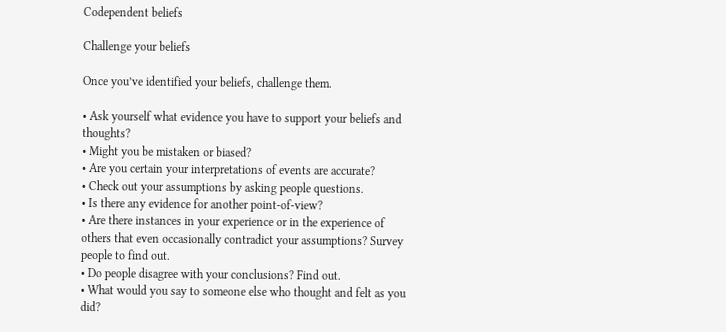Codependent beliefs

Challenge your beliefs

Once you’ve identified your beliefs, challenge them.

• Ask yourself what evidence you have to support your beliefs and thoughts?
• Might you be mistaken or biased?
• Are you certain your interpretations of events are accurate?
• Check out your assumptions by asking people questions.
• Is there any evidence for another point-of-view?
• Are there instances in your experience or in the experience of others that even occasionally contradict your assumptions? Survey people to find out.
• Do people disagree with your conclusions? Find out.
• What would you say to someone else who thought and felt as you did?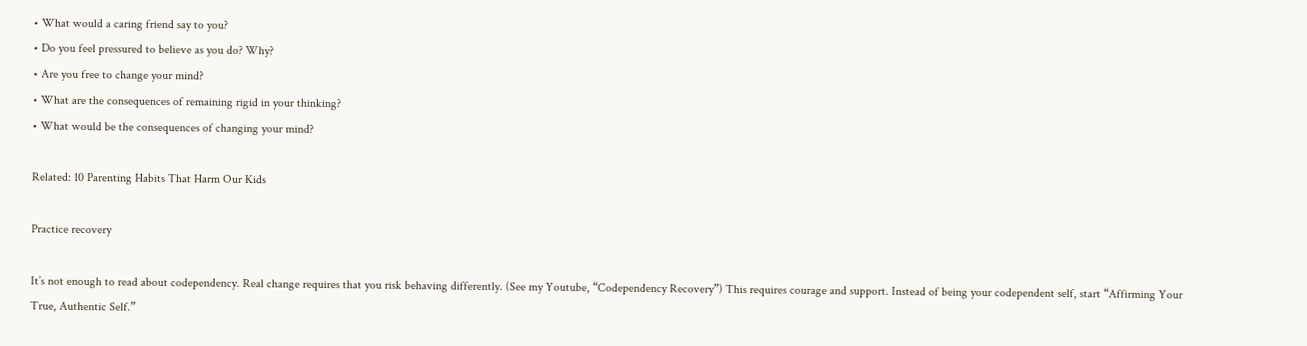• What would a caring friend say to you?
• Do you feel pressured to believe as you do? Why?
• Are you free to change your mind?
• What are the consequences of remaining rigid in your thinking?
• What would be the consequences of changing your mind?

Related: 10 Parenting Habits That Harm Our Kids

Practice recovery

It’s not enough to read about codependency. Real change requires that you risk behaving differently. (See my Youtube, “Codependency Recovery”) This requires courage and support. Instead of being your codependent self, start “Affirming Your True, Authentic Self.”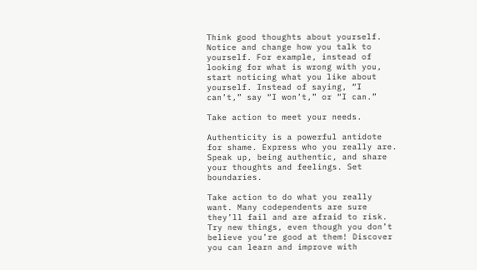Think good thoughts about yourself. Notice and change how you talk to yourself. For example, instead of looking for what is wrong with you, start noticing what you like about yourself. Instead of saying, “I can’t,” say “I won’t,” or “I can.”

Take action to meet your needs.

Authenticity is a powerful antidote for shame. Express who you really are. Speak up, being authentic, and share your thoughts and feelings. Set boundaries.

Take action to do what you really want. Many codependents are sure they’ll fail and are afraid to risk. Try new things, even though you don’t believe you’re good at them! Discover you can learn and improve with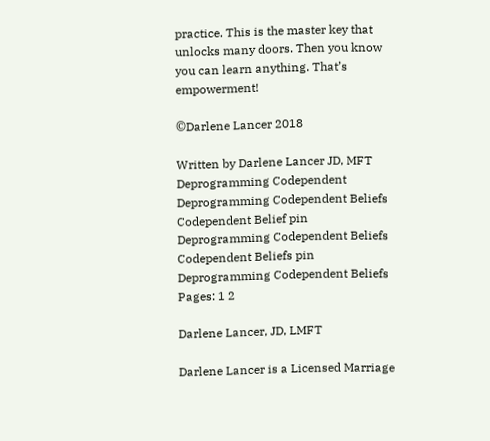practice. This is the master key that unlocks many doors. Then you know you can learn anything. That’s empowerment!

©Darlene Lancer 2018

Written by Darlene Lancer JD, MFT
Deprogramming Codependent
Deprogramming Codependent Beliefs
Codependent Belief pin
Deprogramming Codependent Beliefs
Codependent Beliefs pin
Deprogramming Codependent Beliefs
Pages: 1 2

Darlene Lancer, JD, LMFT

Darlene Lancer is a Licensed Marriage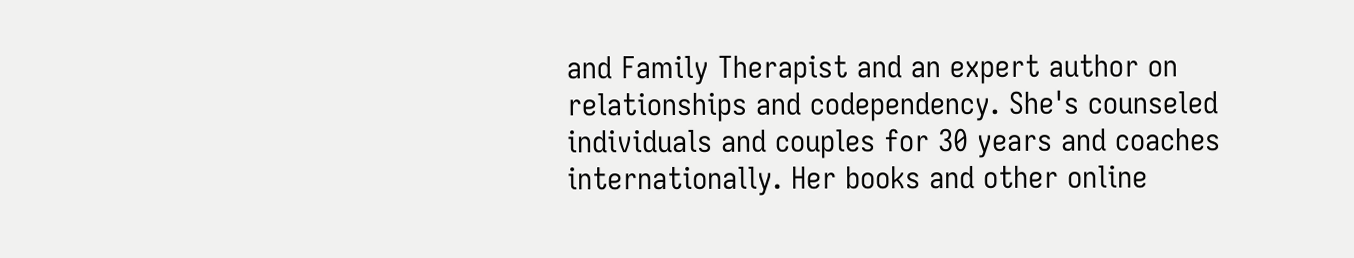and Family Therapist and an expert author on relationships and codependency. She's counseled individuals and couples for 30 years and coaches internationally. Her books and other online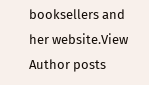booksellers and her website.View Author posts